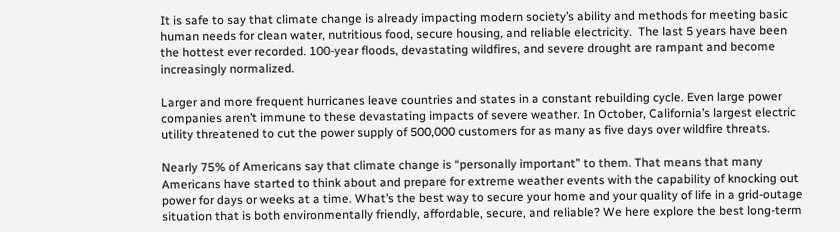It is safe to say that climate change is already impacting modern society’s ability and methods for meeting basic human needs for clean water, nutritious food, secure housing, and reliable electricity.  The last 5 years have been the hottest ever recorded. 100-year floods, devastating wildfires, and severe drought are rampant and become increasingly normalized.

Larger and more frequent hurricanes leave countries and states in a constant rebuilding cycle. Even large power companies aren’t immune to these devastating impacts of severe weather. In October, California’s largest electric utility threatened to cut the power supply of 500,000 customers for as many as five days over wildfire threats.

Nearly 75% of Americans say that climate change is “personally important” to them. That means that many Americans have started to think about and prepare for extreme weather events with the capability of knocking out power for days or weeks at a time. What’s the best way to secure your home and your quality of life in a grid-outage situation that is both environmentally friendly, affordable, secure, and reliable? We here explore the best long-term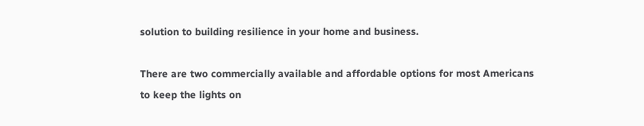solution to building resilience in your home and business.

There are two commercially available and affordable options for most Americans to keep the lights on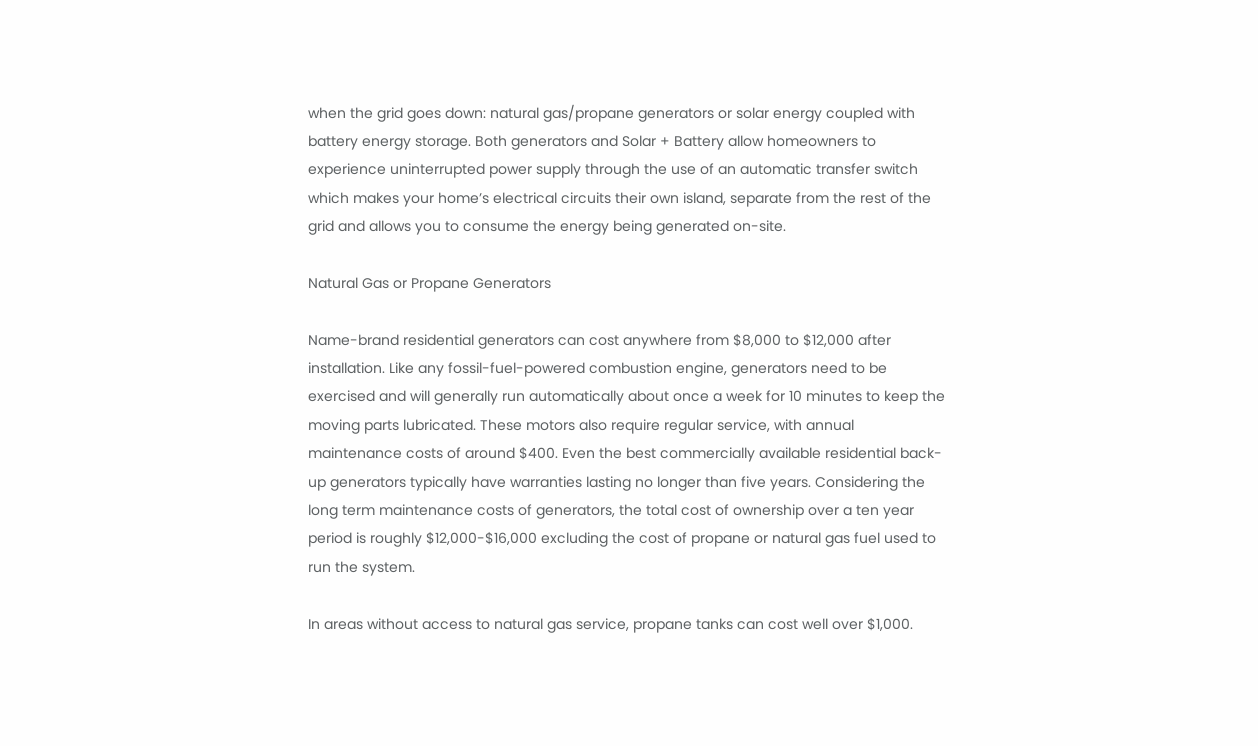when the grid goes down: natural gas/propane generators or solar energy coupled with battery energy storage. Both generators and Solar + Battery allow homeowners to experience uninterrupted power supply through the use of an automatic transfer switch which makes your home’s electrical circuits their own island, separate from the rest of the grid and allows you to consume the energy being generated on-site.

Natural Gas or Propane Generators

Name-brand residential generators can cost anywhere from $8,000 to $12,000 after installation. Like any fossil-fuel-powered combustion engine, generators need to be exercised and will generally run automatically about once a week for 10 minutes to keep the moving parts lubricated. These motors also require regular service, with annual maintenance costs of around $400. Even the best commercially available residential back-up generators typically have warranties lasting no longer than five years. Considering the long term maintenance costs of generators, the total cost of ownership over a ten year period is roughly $12,000-$16,000 excluding the cost of propane or natural gas fuel used to run the system.

In areas without access to natural gas service, propane tanks can cost well over $1,000.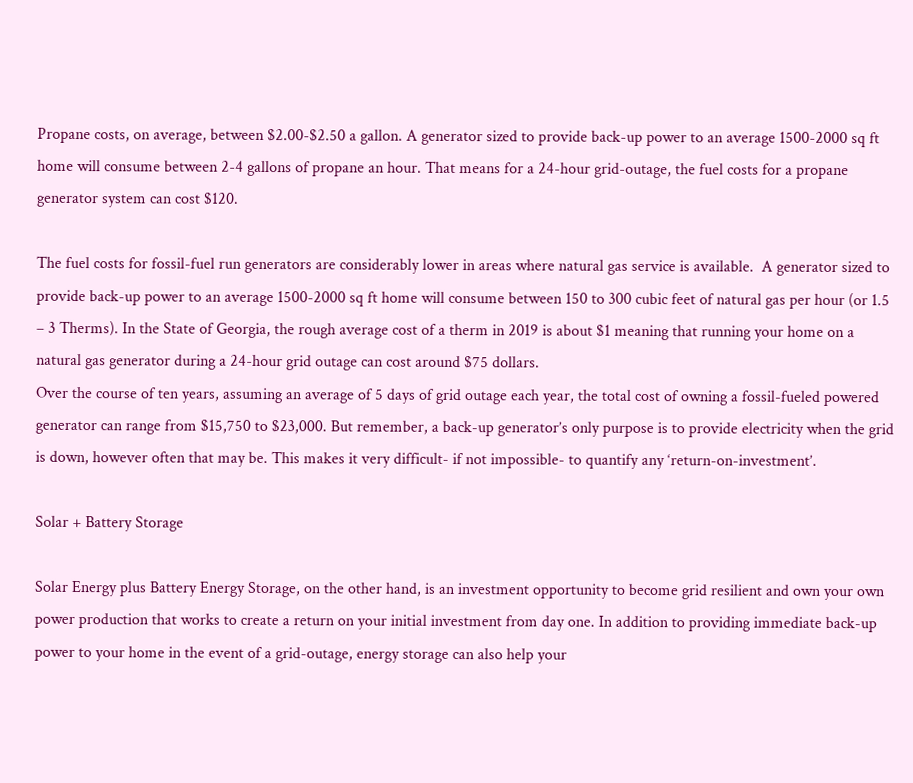Propane costs, on average, between $2.00-$2.50 a gallon. A generator sized to provide back-up power to an average 1500-2000 sq ft home will consume between 2-4 gallons of propane an hour. That means for a 24-hour grid-outage, the fuel costs for a propane generator system can cost $120.

The fuel costs for fossil-fuel run generators are considerably lower in areas where natural gas service is available.  A generator sized to provide back-up power to an average 1500-2000 sq ft home will consume between 150 to 300 cubic feet of natural gas per hour (or 1.5 – 3 Therms). In the State of Georgia, the rough average cost of a therm in 2019 is about $1 meaning that running your home on a natural gas generator during a 24-hour grid outage can cost around $75 dollars.
Over the course of ten years, assuming an average of 5 days of grid outage each year, the total cost of owning a fossil-fueled powered generator can range from $15,750 to $23,000. But remember, a back-up generator’s only purpose is to provide electricity when the grid is down, however often that may be. This makes it very difficult- if not impossible- to quantify any ‘return-on-investment’.

Solar + Battery Storage

Solar Energy plus Battery Energy Storage, on the other hand, is an investment opportunity to become grid resilient and own your own power production that works to create a return on your initial investment from day one. In addition to providing immediate back-up power to your home in the event of a grid-outage, energy storage can also help your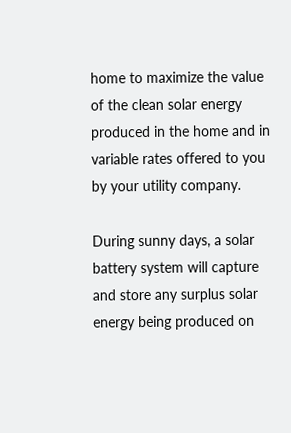home to maximize the value of the clean solar energy produced in the home and in variable rates offered to you by your utility company.

During sunny days, a solar battery system will capture and store any surplus solar energy being produced on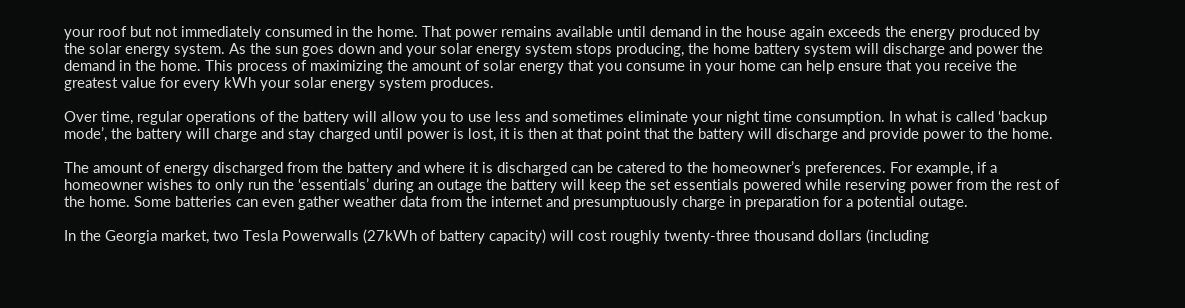your roof but not immediately consumed in the home. That power remains available until demand in the house again exceeds the energy produced by the solar energy system. As the sun goes down and your solar energy system stops producing, the home battery system will discharge and power the demand in the home. This process of maximizing the amount of solar energy that you consume in your home can help ensure that you receive the greatest value for every kWh your solar energy system produces.

Over time, regular operations of the battery will allow you to use less and sometimes eliminate your night time consumption. In what is called ‘backup mode’, the battery will charge and stay charged until power is lost, it is then at that point that the battery will discharge and provide power to the home.

The amount of energy discharged from the battery and where it is discharged can be catered to the homeowner’s preferences. For example, if a homeowner wishes to only run the ‘essentials’ during an outage the battery will keep the set essentials powered while reserving power from the rest of the home. Some batteries can even gather weather data from the internet and presumptuously charge in preparation for a potential outage.

In the Georgia market, two Tesla Powerwalls (27kWh of battery capacity) will cost roughly twenty-three thousand dollars (including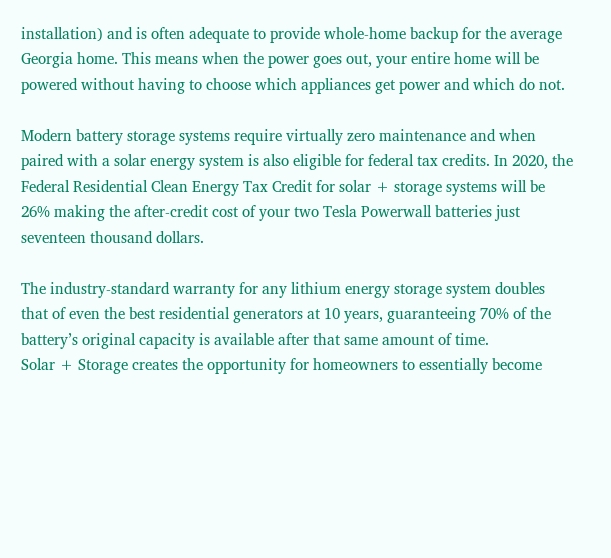installation) and is often adequate to provide whole-home backup for the average Georgia home. This means when the power goes out, your entire home will be powered without having to choose which appliances get power and which do not.

Modern battery storage systems require virtually zero maintenance and when paired with a solar energy system is also eligible for federal tax credits. In 2020, the Federal Residential Clean Energy Tax Credit for solar + storage systems will be 26% making the after-credit cost of your two Tesla Powerwall batteries just seventeen thousand dollars.

The industry-standard warranty for any lithium energy storage system doubles that of even the best residential generators at 10 years, guaranteeing 70% of the battery’s original capacity is available after that same amount of time.
Solar + Storage creates the opportunity for homeowners to essentially become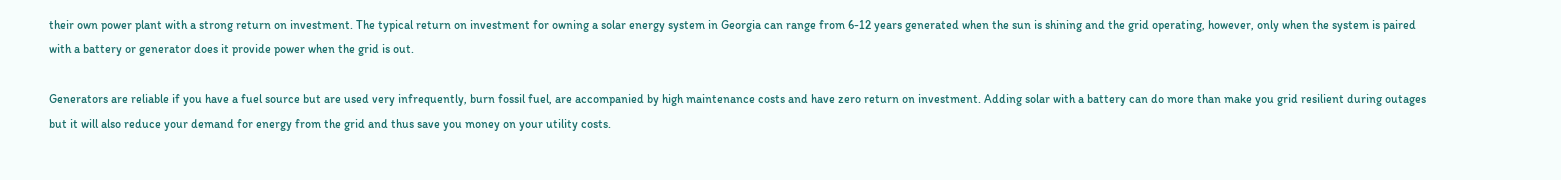their own power plant with a strong return on investment. The typical return on investment for owning a solar energy system in Georgia can range from 6-12 years generated when the sun is shining and the grid operating, however, only when the system is paired with a battery or generator does it provide power when the grid is out.

Generators are reliable if you have a fuel source but are used very infrequently, burn fossil fuel, are accompanied by high maintenance costs and have zero return on investment. Adding solar with a battery can do more than make you grid resilient during outages but it will also reduce your demand for energy from the grid and thus save you money on your utility costs.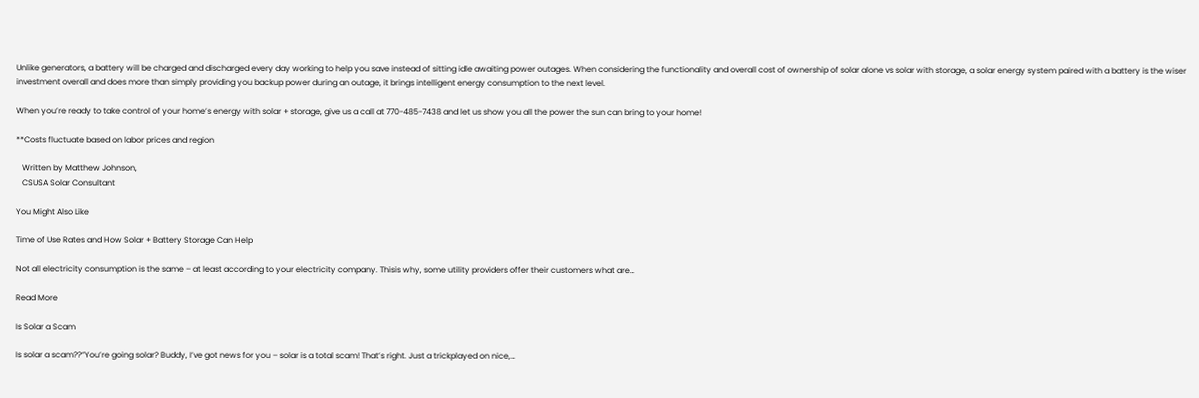Unlike generators, a battery will be charged and discharged every day working to help you save instead of sitting idle awaiting power outages. When considering the functionality and overall cost of ownership of solar alone vs solar with storage, a solar energy system paired with a battery is the wiser investment overall and does more than simply providing you backup power during an outage, it brings intelligent energy consumption to the next level.

When you’re ready to take control of your home’s energy with solar + storage, give us a call at 770-485-7438 and let us show you all the power the sun can bring to your home!

**Costs fluctuate based on labor prices and region

   Written by Matthew Johnson,
   CSUSA Solar Consultant

You Might Also Like

Time of Use Rates and How Solar + Battery Storage Can Help

Not all electricity consumption is the same – at least according to your electricity company. Thisis why, some utility providers offer their customers what are…

Read More

Is Solar a Scam

Is solar a scam??“You’re going solar? Buddy, I’ve got news for you – solar is a total scam! That’s right. Just a trickplayed on nice,…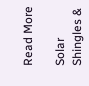Read More

Solar Shingles &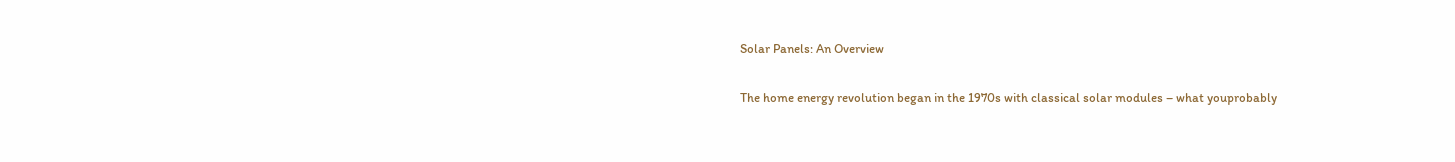Solar Panels: An Overview

The home energy revolution began in the 1970s with classical solar modules – what youprobably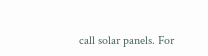call solar panels. For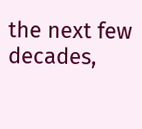the next few decades,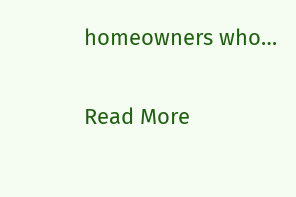homeowners who…

Read More